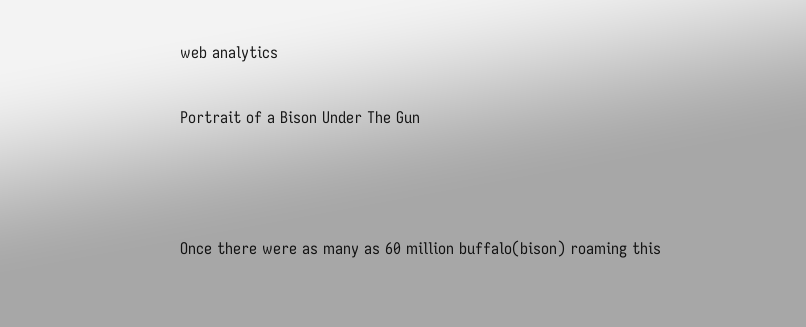web analytics

Portrait of a Bison Under The Gun



Once there were as many as 60 million buffalo(bison) roaming this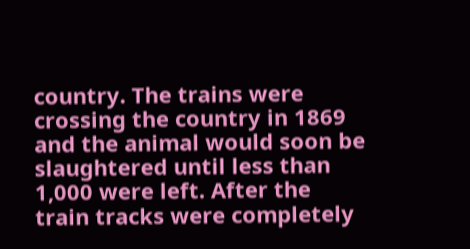country. The trains were crossing the country in 1869 and the animal would soon be slaughtered until less than 1,000 were left. After the train tracks were completely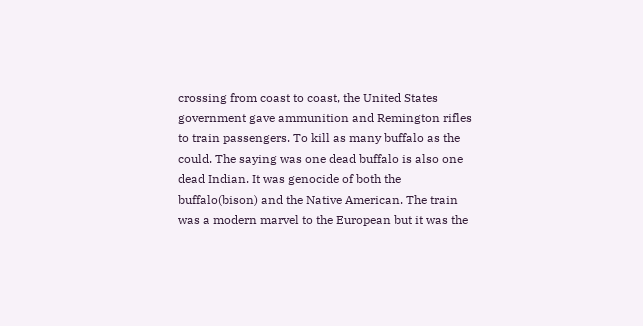crossing from coast to coast, the United States government gave ammunition and Remington rifles to train passengers. To kill as many buffalo as the could. The saying was one dead buffalo is also one dead Indian. It was genocide of both the buffalo(bison) and the Native American. The train was a modern marvel to the European but it was the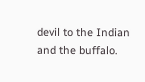devil to the Indian and the buffalo.